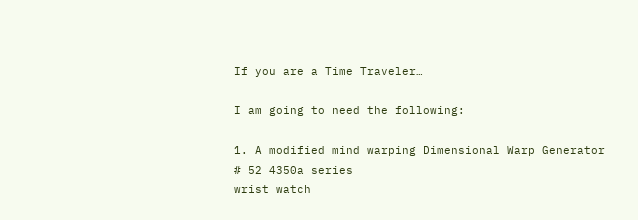If you are a Time Traveler…

I am going to need the following:

1. A modified mind warping Dimensional Warp Generator # 52 4350a series
wrist watch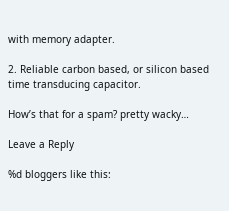with memory adapter.

2. Reliable carbon based, or silicon based time transducing capacitor.

How’s that for a spam? pretty wacky…

Leave a Reply

%d bloggers like this: